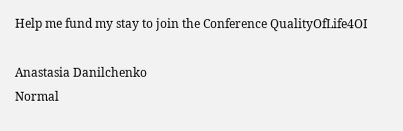Help me fund my stay to join the Conference QualityOfLife4OI

Anastasia Danilchenko
Normal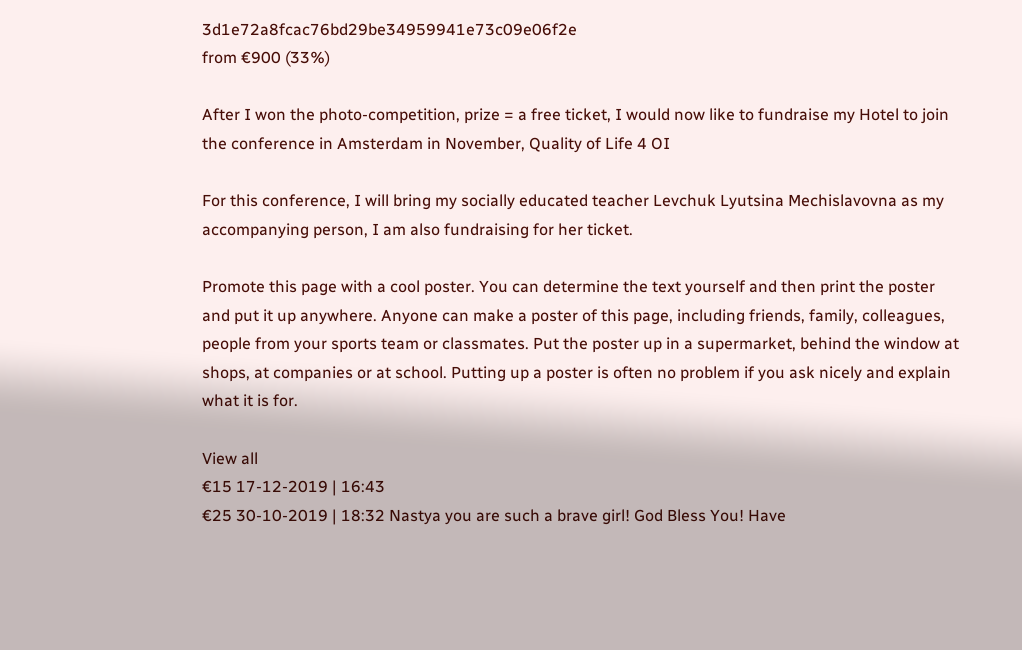3d1e72a8fcac76bd29be34959941e73c09e06f2e
from €900 (33%)

After I won the photo-competition, prize = a free ticket, I would now like to fundraise my Hotel to join the conference in Amsterdam in November, Quality of Life 4 OI

For this conference, I will bring my socially educated teacher Levchuk Lyutsina Mechislavovna as my accompanying person, I am also fundraising for her ticket.

Promote this page with a cool poster. You can determine the text yourself and then print the poster and put it up anywhere. Anyone can make a poster of this page, including friends, family, colleagues, people from your sports team or classmates. Put the poster up in a supermarket, behind the window at shops, at companies or at school. Putting up a poster is often no problem if you ask nicely and explain what it is for.

View all
€15 17-12-2019 | 16:43
€25 30-10-2019 | 18:32 Nastya you are such a brave girl! God Bless You! Have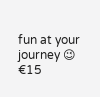fun at your journey 😉
€15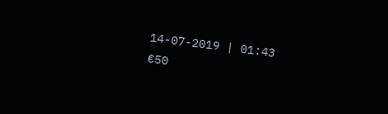14-07-2019 | 01:43
€50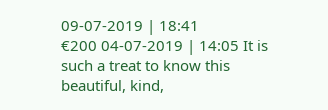09-07-2019 | 18:41
€200 04-07-2019 | 14:05 It is such a treat to know this beautiful, kind,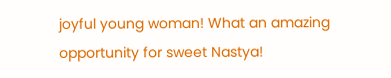joyful young woman! What an amazing opportunity for sweet Nastya!